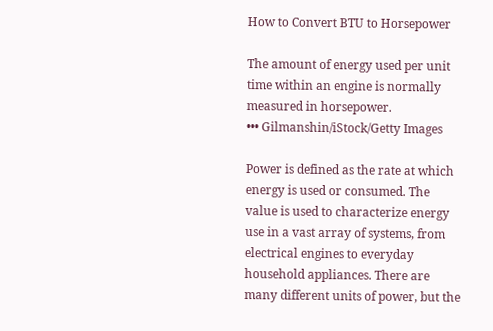How to Convert BTU to Horsepower

The amount of energy used per unit time within an engine is normally measured in horsepower.
••• Gilmanshin/iStock/Getty Images

Power is defined as the rate at which energy is used or consumed. The value is used to characterize energy use in a vast array of systems, from electrical engines to everyday household appliances. There are many different units of power, but the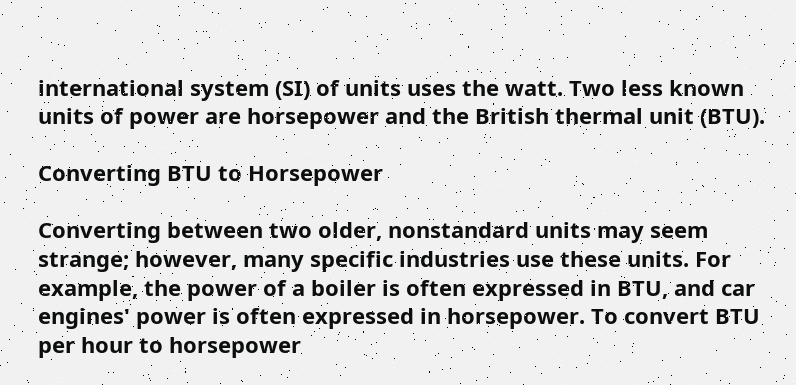international system (SI) of units uses the watt. Two less known units of power are horsepower and the British thermal unit (BTU).

Converting BTU to Horsepower

Converting between two older, nonstandard units may seem strange; however, many specific industries use these units. For example, the power of a boiler is often expressed in BTU, and car engines' power is often expressed in horsepower. To convert BTU per hour to horsepower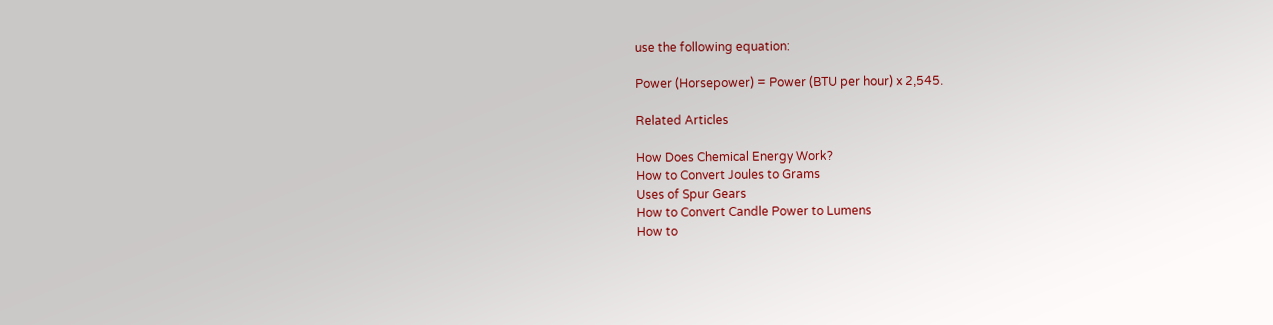use the following equation:

Power (Horsepower) = Power (BTU per hour) x 2,545.

Related Articles

How Does Chemical Energy Work?
How to Convert Joules to Grams
Uses of Spur Gears
How to Convert Candle Power to Lumens
How to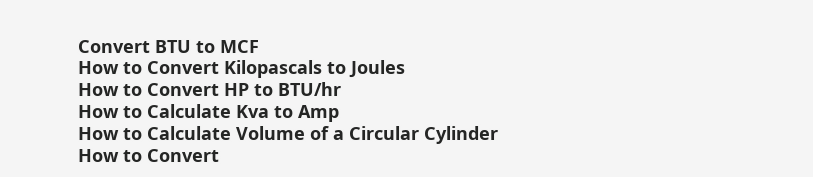Convert BTU to MCF
How to Convert Kilopascals to Joules
How to Convert HP to BTU/hr
How to Calculate Kva to Amp
How to Calculate Volume of a Circular Cylinder
How to Convert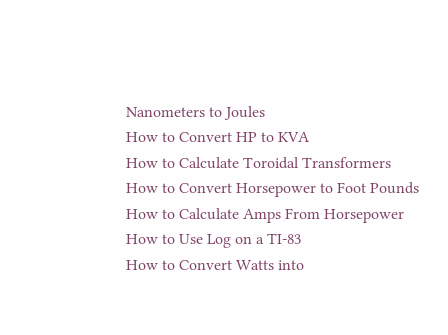Nanometers to Joules
How to Convert HP to KVA
How to Calculate Toroidal Transformers
How to Convert Horsepower to Foot Pounds
How to Calculate Amps From Horsepower
How to Use Log on a TI-83
How to Convert Watts into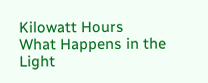Kilowatt Hours
What Happens in the Light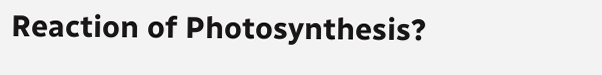Reaction of Photosynthesis?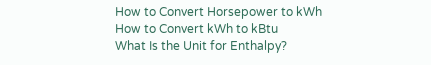How to Convert Horsepower to kWh
How to Convert kWh to kBtu
What Is the Unit for Enthalpy?